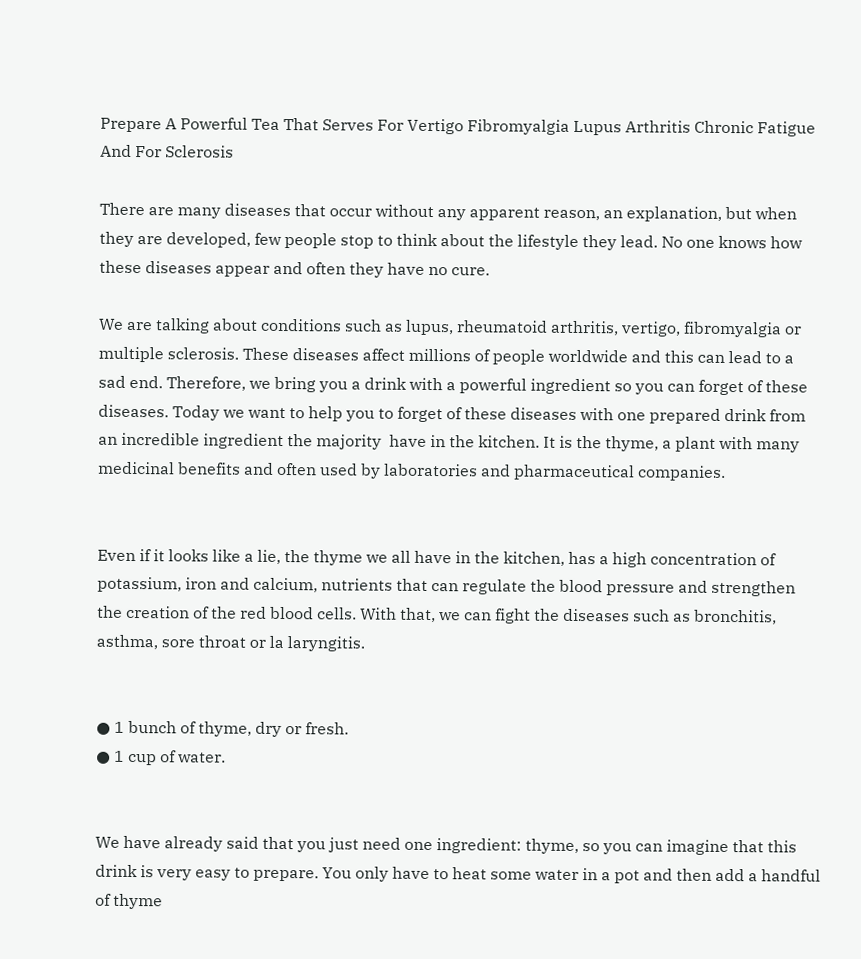Prepare A Powerful Tea That Serves For Vertigo Fibromyalgia Lupus Arthritis Chronic Fatigue And For Sclerosis

There are many diseases that occur without any apparent reason, an explanation, but when they are developed, few people stop to think about the lifestyle they lead. No one knows how these diseases appear and often they have no cure.

We are talking about conditions such as lupus, rheumatoid arthritis, vertigo, fibromyalgia or multiple sclerosis. These diseases affect millions of people worldwide and this can lead to a sad end. Therefore, we bring you a drink with a powerful ingredient so you can forget of these diseases. Today we want to help you to forget of these diseases with one prepared drink from an incredible ingredient the majority  have in the kitchen. It is the thyme, a plant with many medicinal benefits and often used by laboratories and pharmaceutical companies.


Even if it looks like a lie, the thyme we all have in the kitchen, has a high concentration of potassium, iron and calcium, nutrients that can regulate the blood pressure and strengthen the creation of the red blood cells. With that, we can fight the diseases such as bronchitis, asthma, sore throat or la laryngitis.


● 1 bunch of thyme, dry or fresh.
● 1 cup of water.


We have already said that you just need one ingredient: thyme, so you can imagine that this drink is very easy to prepare. You only have to heat some water in a pot and then add a handful of thyme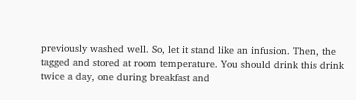previously washed well. So, let it stand like an infusion. Then, the tagged and stored at room temperature. You should drink this drink twice a day, one during breakfast and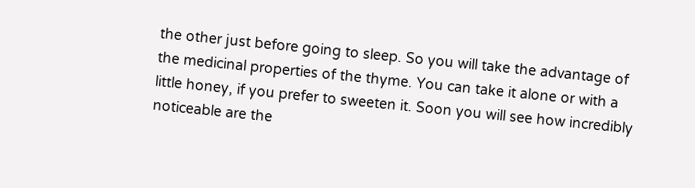the other just before going to sleep. So you will take the advantage of the medicinal properties of the thyme. You can take it alone or with a little honey, if you prefer to sweeten it. Soon you will see how incredibly noticeable are the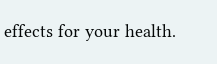effects for your health.